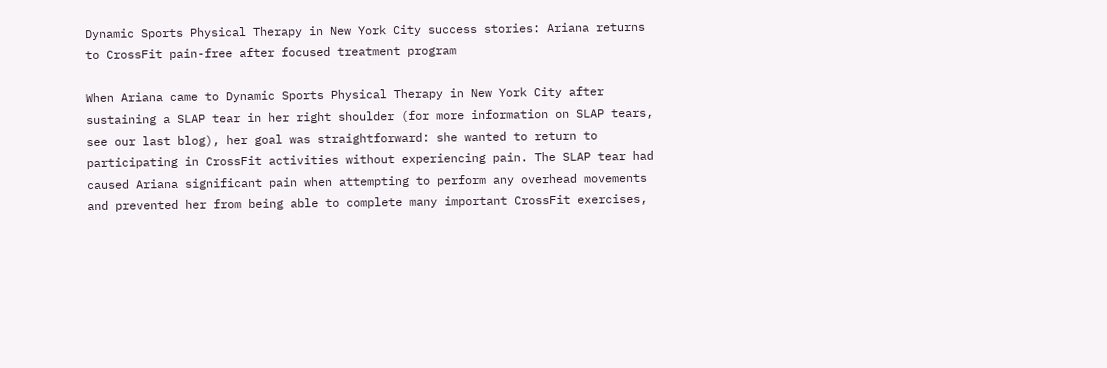Dynamic Sports Physical Therapy in New York City success stories: Ariana returns to CrossFit pain-free after focused treatment program

When Ariana came to Dynamic Sports Physical Therapy in New York City after sustaining a SLAP tear in her right shoulder (for more information on SLAP tears, see our last blog), her goal was straightforward: she wanted to return to participating in CrossFit activities without experiencing pain. The SLAP tear had caused Ariana significant pain when attempting to perform any overhead movements and prevented her from being able to complete many important CrossFit exercises,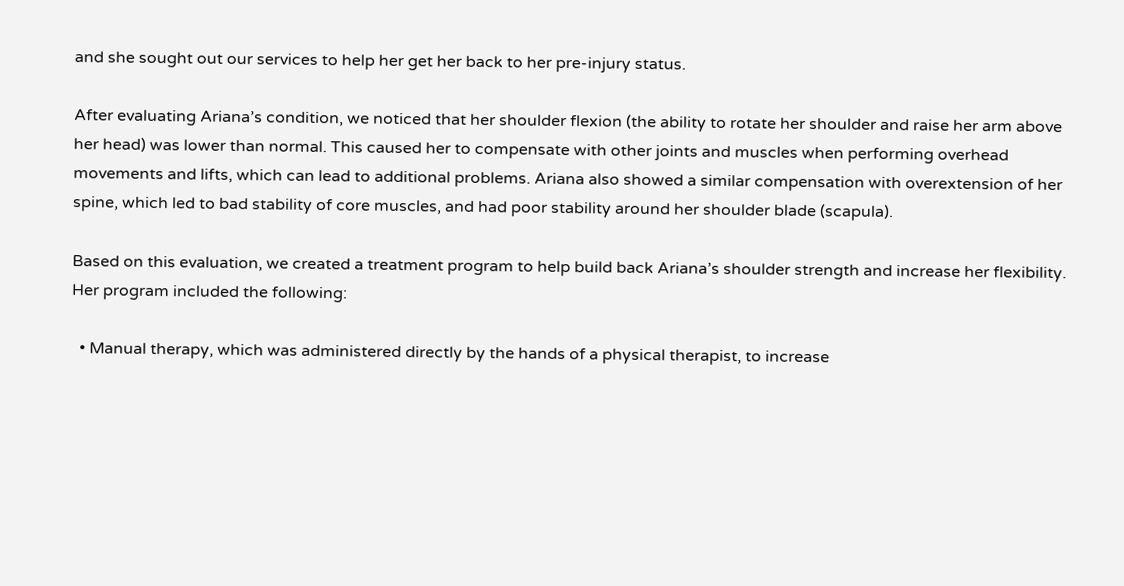and she sought out our services to help her get her back to her pre-injury status.

After evaluating Ariana’s condition, we noticed that her shoulder flexion (the ability to rotate her shoulder and raise her arm above her head) was lower than normal. This caused her to compensate with other joints and muscles when performing overhead movements and lifts, which can lead to additional problems. Ariana also showed a similar compensation with overextension of her spine, which led to bad stability of core muscles, and had poor stability around her shoulder blade (scapula).

Based on this evaluation, we created a treatment program to help build back Ariana’s shoulder strength and increase her flexibility. Her program included the following:

  • Manual therapy, which was administered directly by the hands of a physical therapist, to increase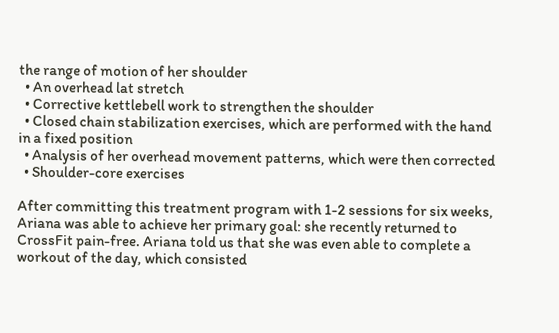the range of motion of her shoulder
  • An overhead lat stretch
  • Corrective kettlebell work to strengthen the shoulder
  • Closed chain stabilization exercises, which are performed with the hand in a fixed position
  • Analysis of her overhead movement patterns, which were then corrected
  • Shoulder-core exercises

After committing this treatment program with 1-2 sessions for six weeks, Ariana was able to achieve her primary goal: she recently returned to CrossFit pain-free. Ariana told us that she was even able to complete a workout of the day, which consisted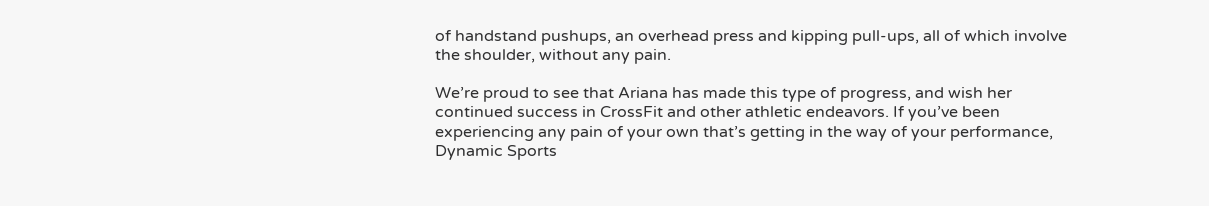of handstand pushups, an overhead press and kipping pull-ups, all of which involve the shoulder, without any pain.

We’re proud to see that Ariana has made this type of progress, and wish her continued success in CrossFit and other athletic endeavors. If you’ve been experiencing any pain of your own that’s getting in the way of your performance, Dynamic Sports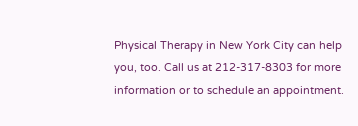Physical Therapy in New York City can help you, too. Call us at 212-317-8303 for more information or to schedule an appointment.